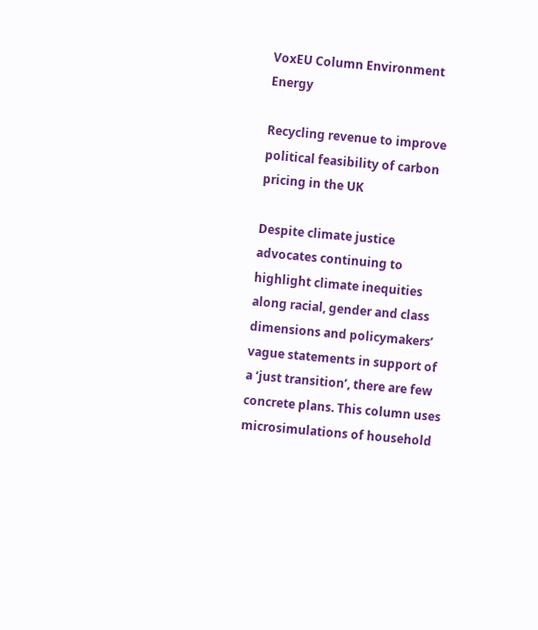VoxEU Column Environment Energy

Recycling revenue to improve political feasibility of carbon pricing in the UK

Despite climate justice advocates continuing to highlight climate inequities along racial, gender and class dimensions and policymakers’ vague statements in support of a ‘just transition’, there are few concrete plans. This column uses microsimulations of household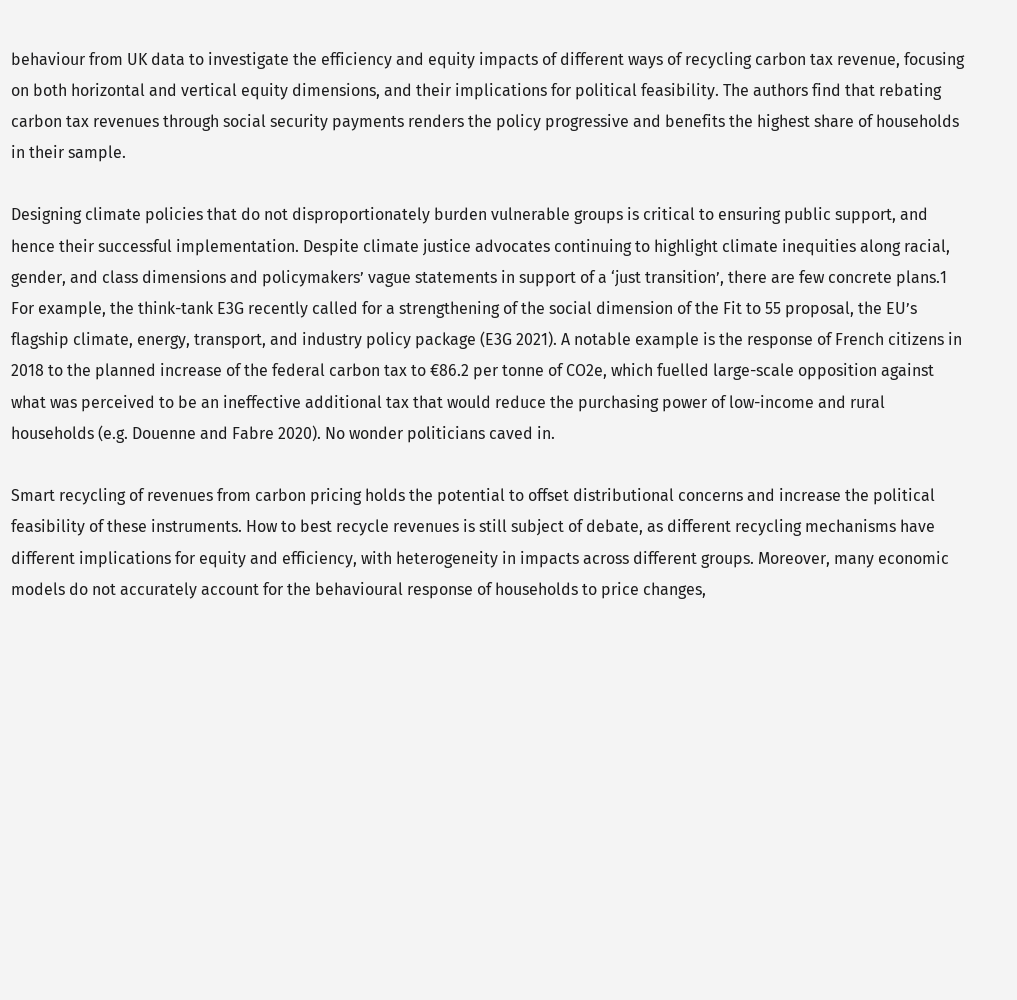behaviour from UK data to investigate the efficiency and equity impacts of different ways of recycling carbon tax revenue, focusing on both horizontal and vertical equity dimensions, and their implications for political feasibility. The authors find that rebating carbon tax revenues through social security payments renders the policy progressive and benefits the highest share of households in their sample.

Designing climate policies that do not disproportionately burden vulnerable groups is critical to ensuring public support, and hence their successful implementation. Despite climate justice advocates continuing to highlight climate inequities along racial, gender, and class dimensions and policymakers’ vague statements in support of a ‘just transition’, there are few concrete plans.1 For example, the think-tank E3G recently called for a strengthening of the social dimension of the Fit to 55 proposal, the EU’s flagship climate, energy, transport, and industry policy package (E3G 2021). A notable example is the response of French citizens in 2018 to the planned increase of the federal carbon tax to €86.2 per tonne of CO2e, which fuelled large-scale opposition against what was perceived to be an ineffective additional tax that would reduce the purchasing power of low-income and rural households (e.g. Douenne and Fabre 2020). No wonder politicians caved in.

Smart recycling of revenues from carbon pricing holds the potential to offset distributional concerns and increase the political feasibility of these instruments. How to best recycle revenues is still subject of debate, as different recycling mechanisms have different implications for equity and efficiency, with heterogeneity in impacts across different groups. Moreover, many economic models do not accurately account for the behavioural response of households to price changes,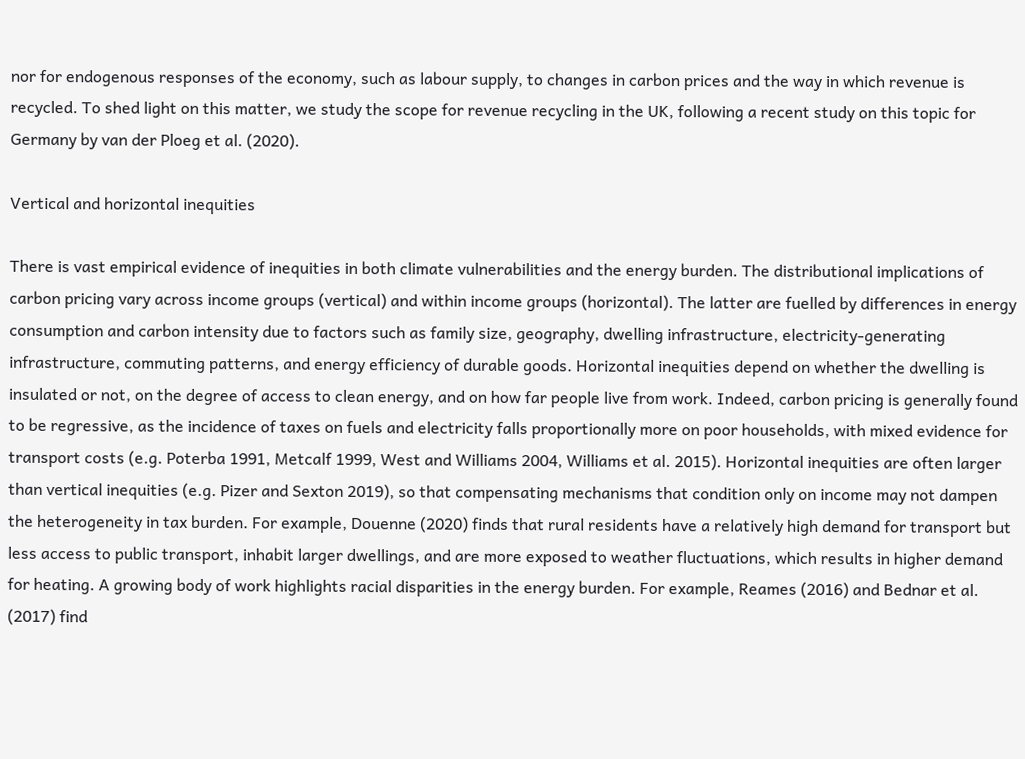nor for endogenous responses of the economy, such as labour supply, to changes in carbon prices and the way in which revenue is recycled. To shed light on this matter, we study the scope for revenue recycling in the UK, following a recent study on this topic for Germany by van der Ploeg et al. (2020).

Vertical and horizontal inequities

There is vast empirical evidence of inequities in both climate vulnerabilities and the energy burden. The distributional implications of carbon pricing vary across income groups (vertical) and within income groups (horizontal). The latter are fuelled by differences in energy consumption and carbon intensity due to factors such as family size, geography, dwelling infrastructure, electricity-generating infrastructure, commuting patterns, and energy efficiency of durable goods. Horizontal inequities depend on whether the dwelling is insulated or not, on the degree of access to clean energy, and on how far people live from work. Indeed, carbon pricing is generally found to be regressive, as the incidence of taxes on fuels and electricity falls proportionally more on poor households, with mixed evidence for transport costs (e.g. Poterba 1991, Metcalf 1999, West and Williams 2004, Williams et al. 2015). Horizontal inequities are often larger than vertical inequities (e.g. Pizer and Sexton 2019), so that compensating mechanisms that condition only on income may not dampen the heterogeneity in tax burden. For example, Douenne (2020) finds that rural residents have a relatively high demand for transport but less access to public transport, inhabit larger dwellings, and are more exposed to weather fluctuations, which results in higher demand for heating. A growing body of work highlights racial disparities in the energy burden. For example, Reames (2016) and Bednar et al. (2017) find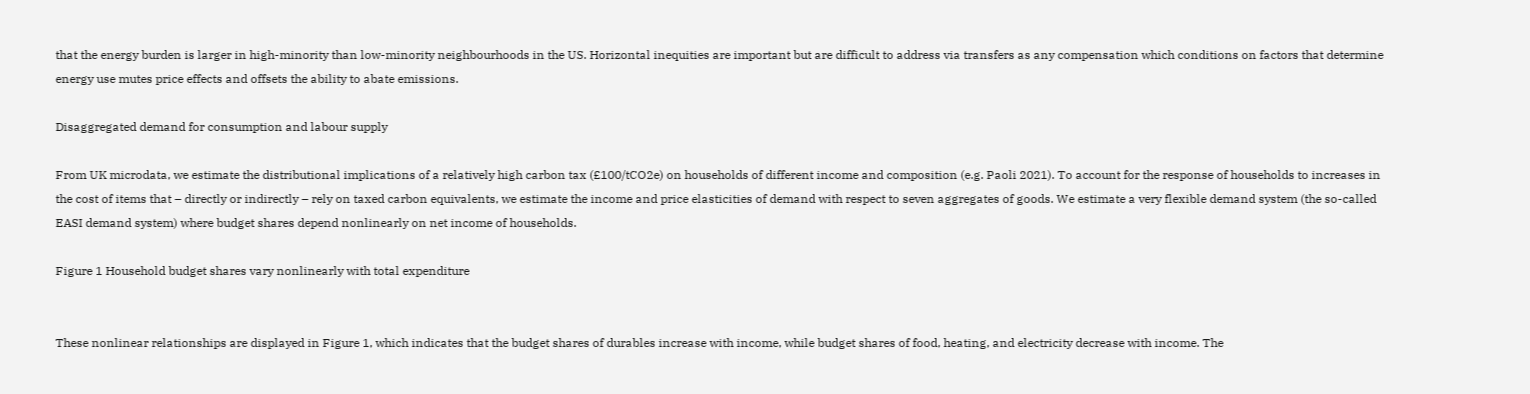that the energy burden is larger in high-minority than low-minority neighbourhoods in the US. Horizontal inequities are important but are difficult to address via transfers as any compensation which conditions on factors that determine energy use mutes price effects and offsets the ability to abate emissions.

Disaggregated demand for consumption and labour supply

From UK microdata, we estimate the distributional implications of a relatively high carbon tax (£100/tCO2e) on households of different income and composition (e.g. Paoli 2021). To account for the response of households to increases in the cost of items that – directly or indirectly – rely on taxed carbon equivalents, we estimate the income and price elasticities of demand with respect to seven aggregates of goods. We estimate a very flexible demand system (the so-called EASI demand system) where budget shares depend nonlinearly on net income of households.

Figure 1 Household budget shares vary nonlinearly with total expenditure


These nonlinear relationships are displayed in Figure 1, which indicates that the budget shares of durables increase with income, while budget shares of food, heating, and electricity decrease with income. The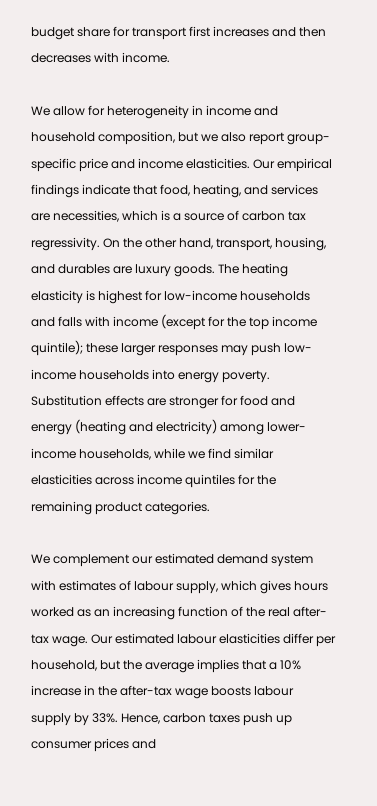budget share for transport first increases and then decreases with income.

We allow for heterogeneity in income and household composition, but we also report group-specific price and income elasticities. Our empirical findings indicate that food, heating, and services are necessities, which is a source of carbon tax regressivity. On the other hand, transport, housing, and durables are luxury goods. The heating elasticity is highest for low-income households and falls with income (except for the top income quintile); these larger responses may push low-income households into energy poverty. Substitution effects are stronger for food and energy (heating and electricity) among lower-income households, while we find similar elasticities across income quintiles for the remaining product categories.

We complement our estimated demand system with estimates of labour supply, which gives hours worked as an increasing function of the real after-tax wage. Our estimated labour elasticities differ per household, but the average implies that a 10% increase in the after-tax wage boosts labour supply by 33%. Hence, carbon taxes push up consumer prices and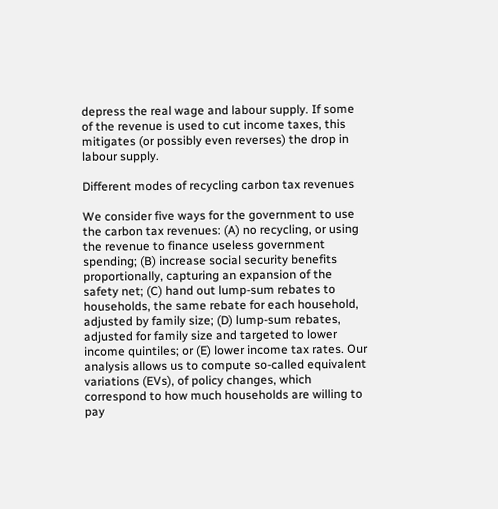depress the real wage and labour supply. If some of the revenue is used to cut income taxes, this mitigates (or possibly even reverses) the drop in labour supply.

Different modes of recycling carbon tax revenues

We consider five ways for the government to use the carbon tax revenues: (A) no recycling, or using the revenue to finance useless government spending; (B) increase social security benefits proportionally, capturing an expansion of the safety net; (C) hand out lump-sum rebates to households, the same rebate for each household, adjusted by family size; (D) lump-sum rebates, adjusted for family size and targeted to lower income quintiles; or (E) lower income tax rates. Our analysis allows us to compute so-called equivalent variations (EVs), of policy changes, which correspond to how much households are willing to pay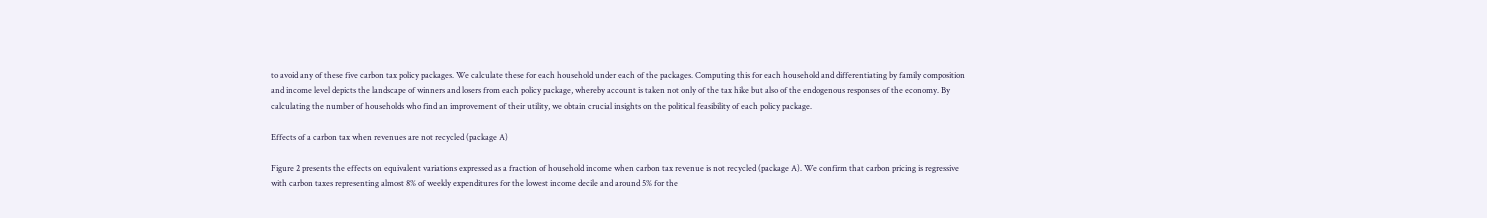to avoid any of these five carbon tax policy packages. We calculate these for each household under each of the packages. Computing this for each household and differentiating by family composition and income level depicts the landscape of winners and losers from each policy package, whereby account is taken not only of the tax hike but also of the endogenous responses of the economy. By calculating the number of households who find an improvement of their utility, we obtain crucial insights on the political feasibility of each policy package.

Effects of a carbon tax when revenues are not recycled (package A)

Figure 2 presents the effects on equivalent variations expressed as a fraction of household income when carbon tax revenue is not recycled (package A). We confirm that carbon pricing is regressive with carbon taxes representing almost 8% of weekly expenditures for the lowest income decile and around 5% for the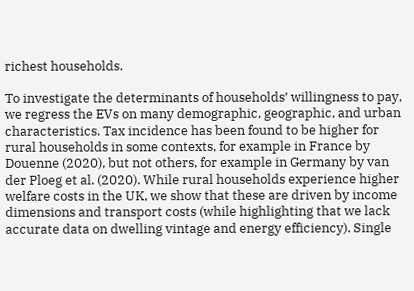richest households.

To investigate the determinants of households’ willingness to pay, we regress the EVs on many demographic, geographic, and urban characteristics. Tax incidence has been found to be higher for rural households in some contexts, for example in France by Douenne (2020), but not others, for example in Germany by van der Ploeg et al. (2020). While rural households experience higher welfare costs in the UK, we show that these are driven by income dimensions and transport costs (while highlighting that we lack accurate data on dwelling vintage and energy efficiency). Single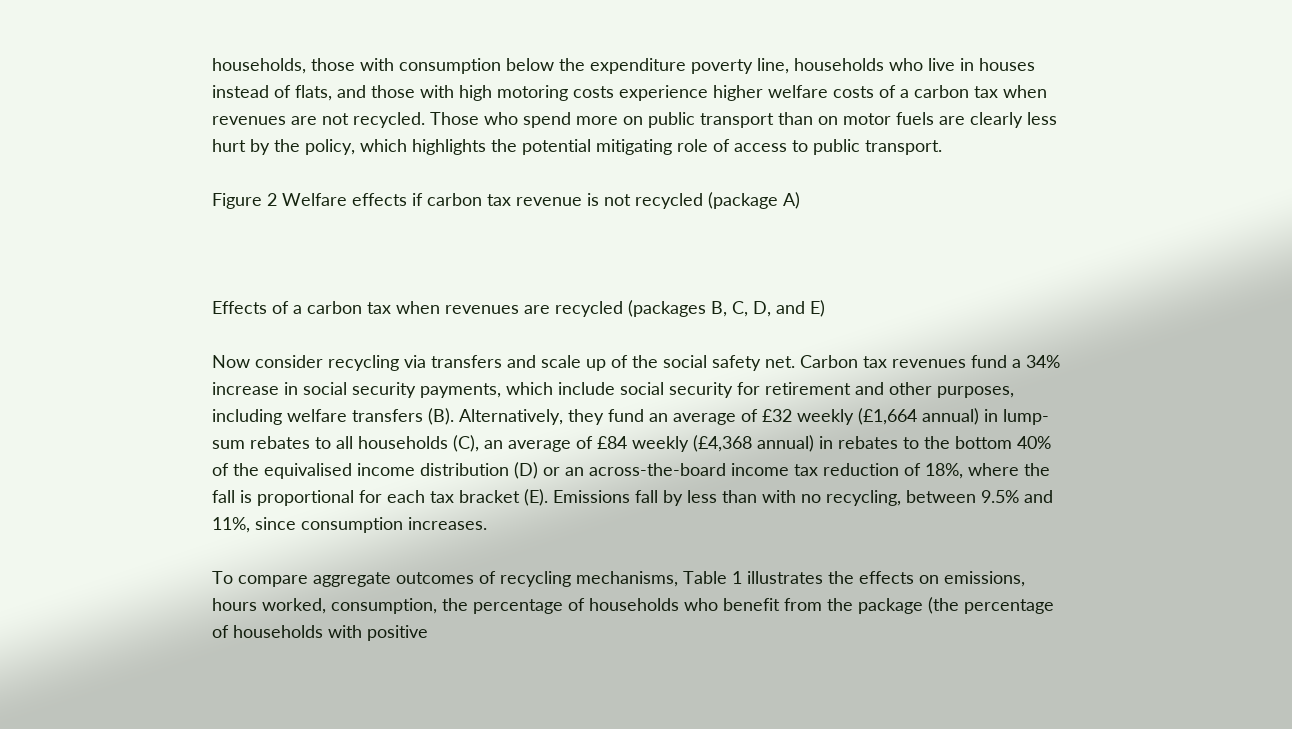households, those with consumption below the expenditure poverty line, households who live in houses instead of flats, and those with high motoring costs experience higher welfare costs of a carbon tax when revenues are not recycled. Those who spend more on public transport than on motor fuels are clearly less hurt by the policy, which highlights the potential mitigating role of access to public transport.

Figure 2 Welfare effects if carbon tax revenue is not recycled (package A)



Effects of a carbon tax when revenues are recycled (packages B, C, D, and E)

Now consider recycling via transfers and scale up of the social safety net. Carbon tax revenues fund a 34% increase in social security payments, which include social security for retirement and other purposes, including welfare transfers (B). Alternatively, they fund an average of £32 weekly (£1,664 annual) in lump-sum rebates to all households (C), an average of £84 weekly (£4,368 annual) in rebates to the bottom 40% of the equivalised income distribution (D) or an across-the-board income tax reduction of 18%, where the fall is proportional for each tax bracket (E). Emissions fall by less than with no recycling, between 9.5% and 11%, since consumption increases.

To compare aggregate outcomes of recycling mechanisms, Table 1 illustrates the effects on emissions, hours worked, consumption, the percentage of households who benefit from the package (the percentage of households with positive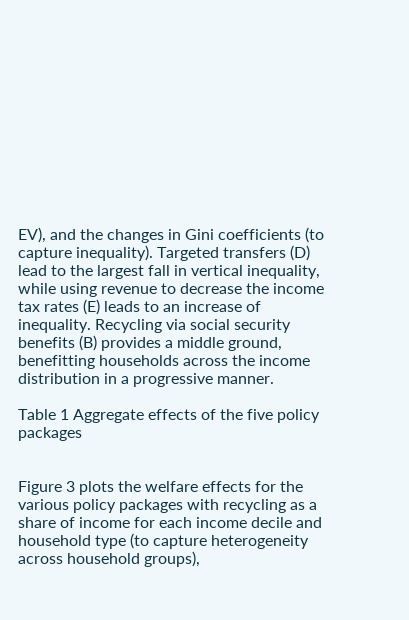EV), and the changes in Gini coefficients (to capture inequality). Targeted transfers (D) lead to the largest fall in vertical inequality, while using revenue to decrease the income tax rates (E) leads to an increase of inequality. Recycling via social security benefits (B) provides a middle ground, benefitting households across the income distribution in a progressive manner.

Table 1 Aggregate effects of the five policy packages


Figure 3 plots the welfare effects for the various policy packages with recycling as a share of income for each income decile and household type (to capture heterogeneity across household groups),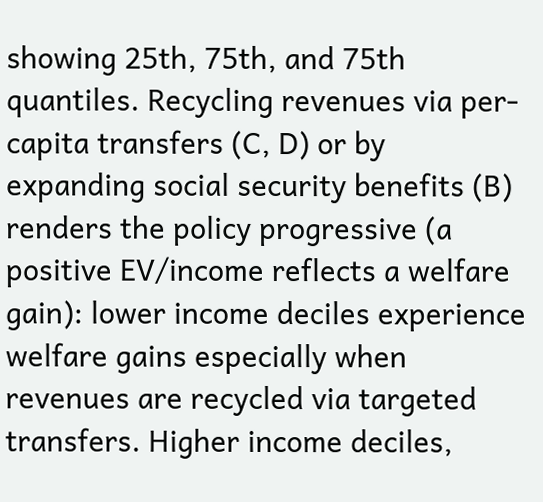showing 25th, 75th, and 75th quantiles. Recycling revenues via per-capita transfers (C, D) or by expanding social security benefits (B) renders the policy progressive (a positive EV/income reflects a welfare gain): lower income deciles experience welfare gains especially when revenues are recycled via targeted transfers. Higher income deciles,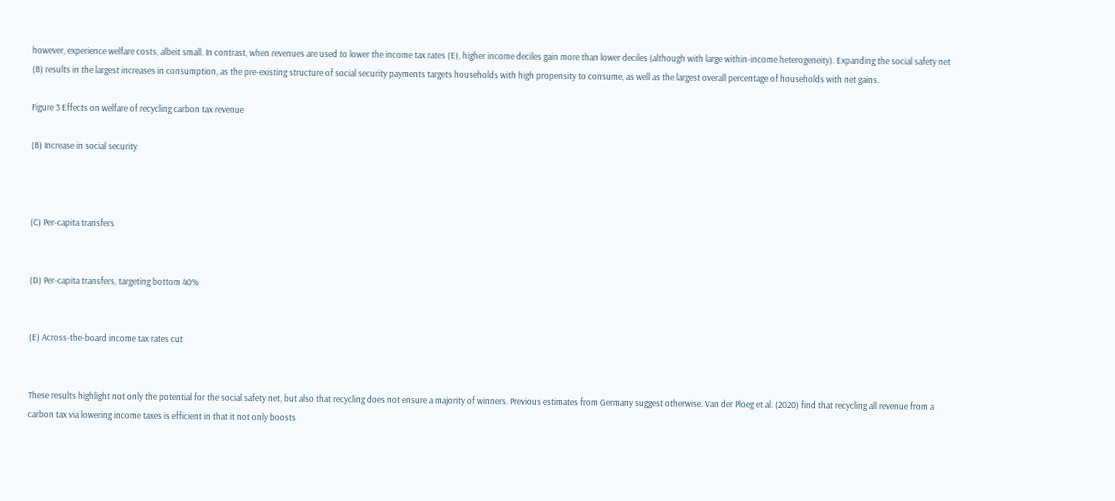however, experience welfare costs, albeit small. In contrast, when revenues are used to lower the income tax rates (E), higher income deciles gain more than lower deciles (although with large within-income heterogeneity). Expanding the social safety net (B) results in the largest increases in consumption, as the pre-existing structure of social security payments targets households with high propensity to consume, as well as the largest overall percentage of households with net gains.

Figure 3 Effects on welfare of recycling carbon tax revenue

(B) Increase in social security



(C) Per-capita transfers


(D) Per-capita transfers, targeting bottom 40%


(E) Across-the-board income tax rates cut


These results highlight not only the potential for the social safety net, but also that recycling does not ensure a majority of winners. Previous estimates from Germany suggest otherwise. Van der Ploeg et al. (2020) find that recycling all revenue from a carbon tax via lowering income taxes is efficient in that it not only boosts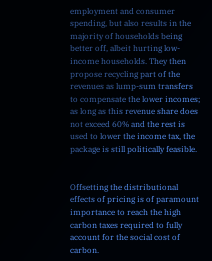employment and consumer spending, but also results in the majority of households being better off, albeit hurting low-income households. They then propose recycling part of the revenues as lump-sum transfers to compensate the lower incomes; as long as this revenue share does not exceed 60% and the rest is used to lower the income tax, the package is still politically feasible.


Offsetting the distributional effects of pricing is of paramount importance to reach the high carbon taxes required to fully account for the social cost of carbon.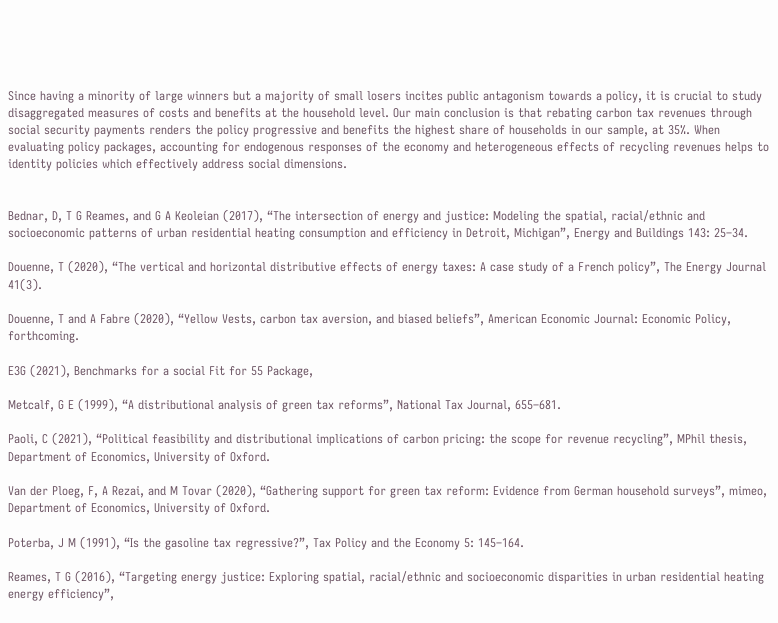Since having a minority of large winners but a majority of small losers incites public antagonism towards a policy, it is crucial to study disaggregated measures of costs and benefits at the household level. Our main conclusion is that rebating carbon tax revenues through social security payments renders the policy progressive and benefits the highest share of households in our sample, at 35%. When evaluating policy packages, accounting for endogenous responses of the economy and heterogeneous effects of recycling revenues helps to identity policies which effectively address social dimensions.


Bednar, D, T G Reames, and G A Keoleian (2017), “The intersection of energy and justice: Modeling the spatial, racial/ethnic and socioeconomic patterns of urban residential heating consumption and efficiency in Detroit, Michigan”, Energy and Buildings 143: 25–34.

Douenne, T (2020), “The vertical and horizontal distributive effects of energy taxes: A case study of a French policy”, The Energy Journal 41(3).

Douenne, T and A Fabre (2020), “Yellow Vests, carbon tax aversion, and biased beliefs”, American Economic Journal: Economic Policy, forthcoming.

E3G (2021), Benchmarks for a social Fit for 55 Package,

Metcalf, G E (1999), “A distributional analysis of green tax reforms”, National Tax Journal, 655–681.

Paoli, C (2021), “Political feasibility and distributional implications of carbon pricing: the scope for revenue recycling”, MPhil thesis, Department of Economics, University of Oxford.

Van der Ploeg, F, A Rezai, and M Tovar (2020), “Gathering support for green tax reform: Evidence from German household surveys”, mimeo, Department of Economics, University of Oxford.

Poterba, J M (1991), “Is the gasoline tax regressive?”, Tax Policy and the Economy 5: 145–164.

Reames, T G (2016), “Targeting energy justice: Exploring spatial, racial/ethnic and socioeconomic disparities in urban residential heating energy efficiency”,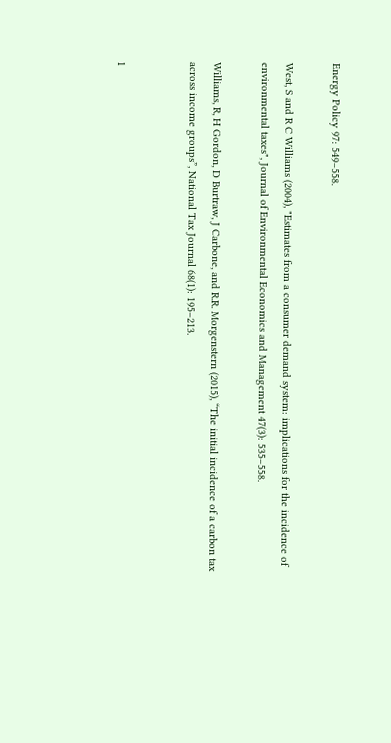Energy Policy 97: 549–558.

West, S and R C Williams (2004), "Estimates from a consumer demand system: implications for the incidence of environmental taxes", Journal of Environmental Economics and Management 47(3): 535–558.

Williams, R, H Gordon, D Burtraw, J Carbone, and R.R. Morgenstern (2015), “The initial incidence of a carbon tax across income groups”, National Tax Journal 68(1): 195–213.


1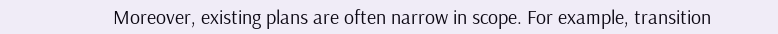Moreover, existing plans are often narrow in scope. For example, transition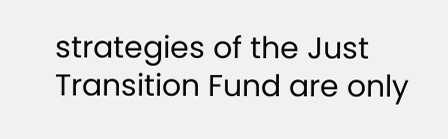strategies of the Just Transition Fund are only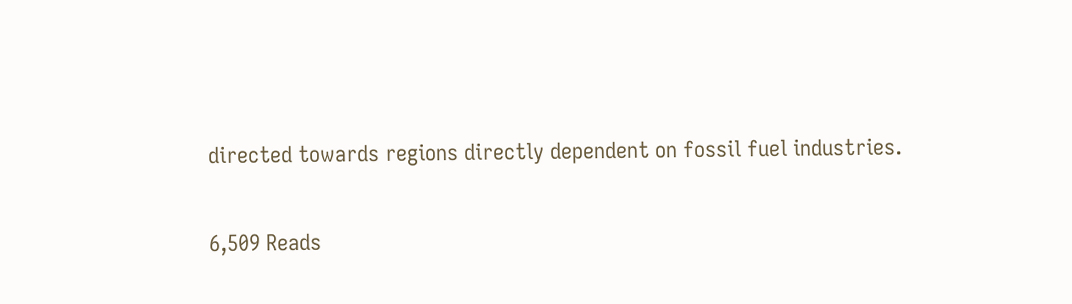directed towards regions directly dependent on fossil fuel industries.

6,509 Reads